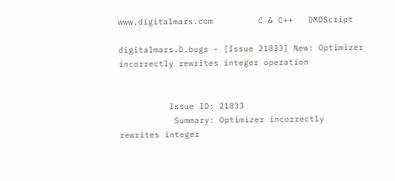www.digitalmars.com         C & C++   DMDScript

digitalmars.D.bugs - [Issue 21833] New: Optimizer incorrectly rewrites integer operation


          Issue ID: 21833
           Summary: Optimizer incorrectly rewrites integer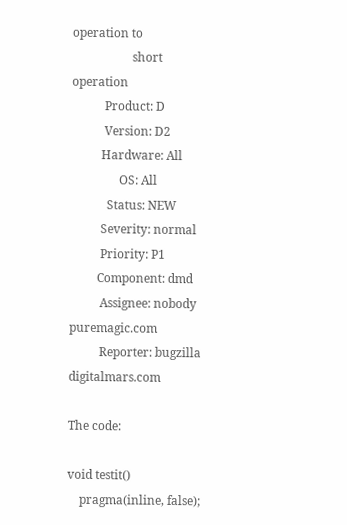operation to
                    short operation
           Product: D
           Version: D2
          Hardware: All
                OS: All
            Status: NEW
          Severity: normal
          Priority: P1
         Component: dmd
          Assignee: nobody puremagic.com
          Reporter: bugzilla digitalmars.com

The code:

void testit()
    pragma(inline, false);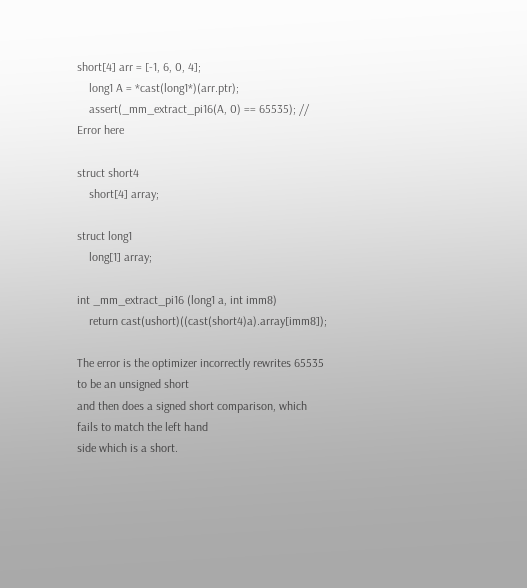short[4] arr = [-1, 6, 0, 4];
    long1 A = *cast(long1*)(arr.ptr);
    assert(_mm_extract_pi16(A, 0) == 65535); // Error here

struct short4
    short[4] array;

struct long1
    long[1] array;

int _mm_extract_pi16 (long1 a, int imm8)
    return cast(ushort)((cast(short4)a).array[imm8]);

The error is the optimizer incorrectly rewrites 65535 to be an unsigned short
and then does a signed short comparison, which fails to match the left hand
side which is a short.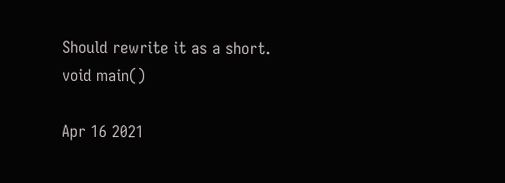Should rewrite it as a short.
void main()

Apr 16 2021